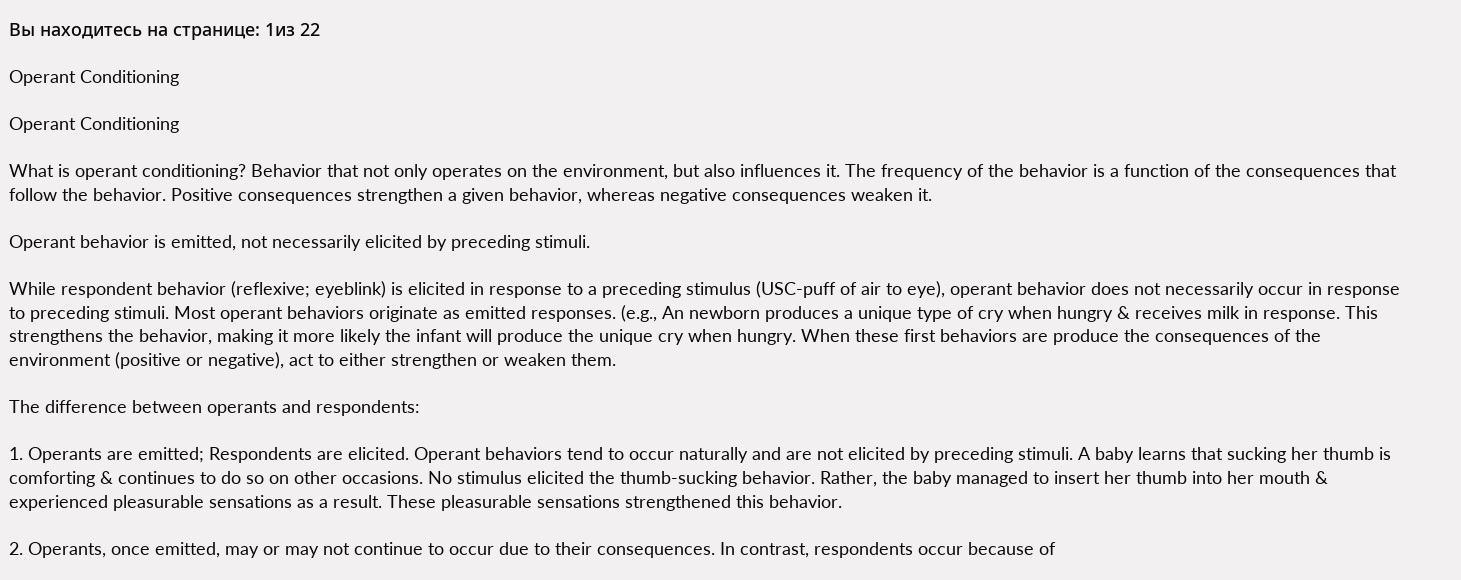Вы находитесь на странице: 1из 22

Operant Conditioning

Operant Conditioning

What is operant conditioning? Behavior that not only operates on the environment, but also influences it. The frequency of the behavior is a function of the consequences that follow the behavior. Positive consequences strengthen a given behavior, whereas negative consequences weaken it.

Operant behavior is emitted, not necessarily elicited by preceding stimuli.

While respondent behavior (reflexive; eyeblink) is elicited in response to a preceding stimulus (USC-puff of air to eye), operant behavior does not necessarily occur in response to preceding stimuli. Most operant behaviors originate as emitted responses. (e.g., An newborn produces a unique type of cry when hungry & receives milk in response. This strengthens the behavior, making it more likely the infant will produce the unique cry when hungry. When these first behaviors are produce the consequences of the environment (positive or negative), act to either strengthen or weaken them.

The difference between operants and respondents:

1. Operants are emitted; Respondents are elicited. Operant behaviors tend to occur naturally and are not elicited by preceding stimuli. A baby learns that sucking her thumb is comforting & continues to do so on other occasions. No stimulus elicited the thumb-sucking behavior. Rather, the baby managed to insert her thumb into her mouth & experienced pleasurable sensations as a result. These pleasurable sensations strengthened this behavior.

2. Operants, once emitted, may or may not continue to occur due to their consequences. In contrast, respondents occur because of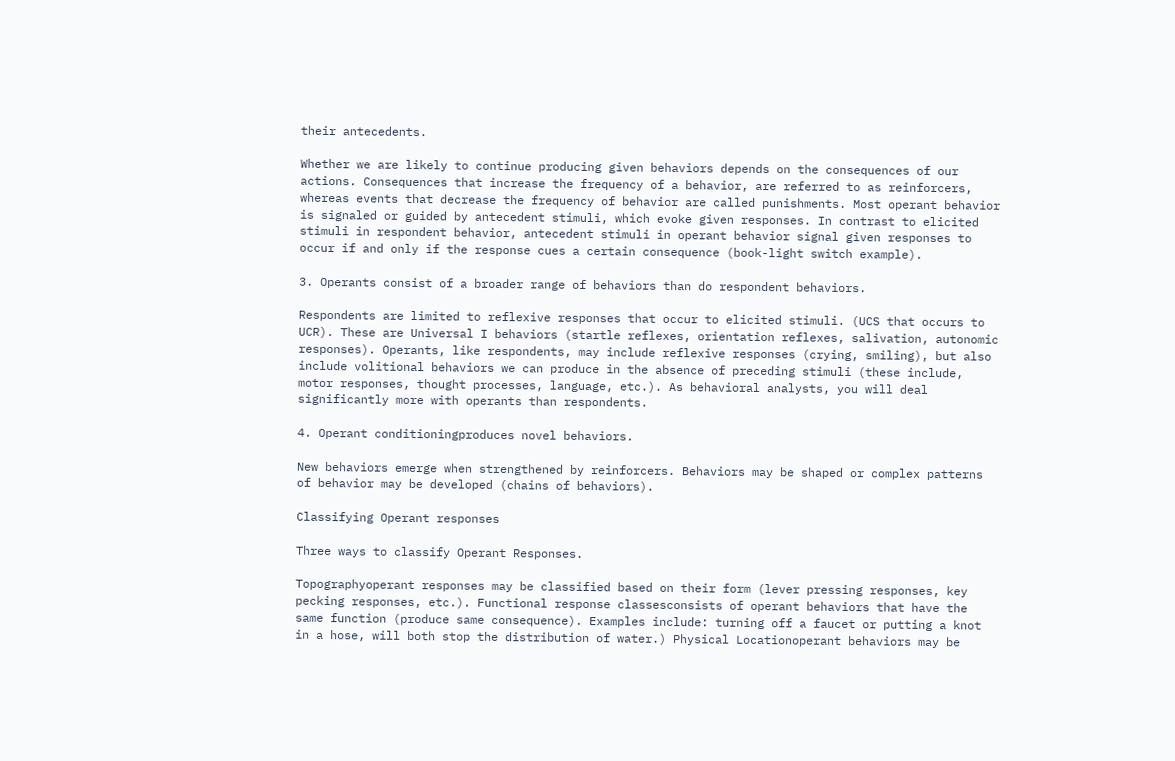their antecedents.

Whether we are likely to continue producing given behaviors depends on the consequences of our actions. Consequences that increase the frequency of a behavior, are referred to as reinforcers, whereas events that decrease the frequency of behavior are called punishments. Most operant behavior is signaled or guided by antecedent stimuli, which evoke given responses. In contrast to elicited stimuli in respondent behavior, antecedent stimuli in operant behavior signal given responses to occur if and only if the response cues a certain consequence (book-light switch example).

3. Operants consist of a broader range of behaviors than do respondent behaviors.

Respondents are limited to reflexive responses that occur to elicited stimuli. (UCS that occurs to UCR). These are Universal I behaviors (startle reflexes, orientation reflexes, salivation, autonomic responses). Operants, like respondents, may include reflexive responses (crying, smiling), but also include volitional behaviors we can produce in the absence of preceding stimuli (these include, motor responses, thought processes, language, etc.). As behavioral analysts, you will deal significantly more with operants than respondents.

4. Operant conditioningproduces novel behaviors.

New behaviors emerge when strengthened by reinforcers. Behaviors may be shaped or complex patterns of behavior may be developed (chains of behaviors).

Classifying Operant responses

Three ways to classify Operant Responses.

Topographyoperant responses may be classified based on their form (lever pressing responses, key pecking responses, etc.). Functional response classesconsists of operant behaviors that have the same function (produce same consequence). Examples include: turning off a faucet or putting a knot in a hose, will both stop the distribution of water.) Physical Locationoperant behaviors may be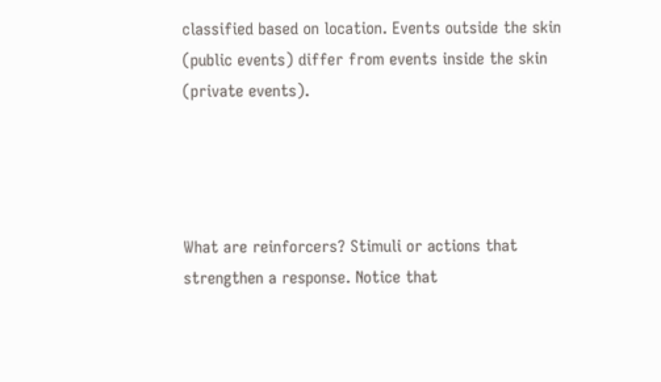classified based on location. Events outside the skin (public events) differ from events inside the skin (private events).




What are reinforcers? Stimuli or actions that strengthen a response. Notice that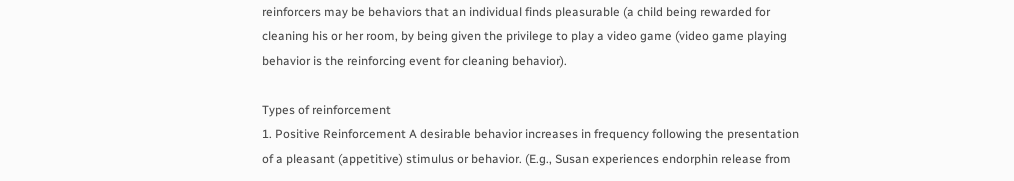reinforcers may be behaviors that an individual finds pleasurable (a child being rewarded for cleaning his or her room, by being given the privilege to play a video game (video game playing behavior is the reinforcing event for cleaning behavior).

Types of reinforcement
1. Positive Reinforcement A desirable behavior increases in frequency following the presentation of a pleasant (appetitive) stimulus or behavior. (E.g., Susan experiences endorphin release from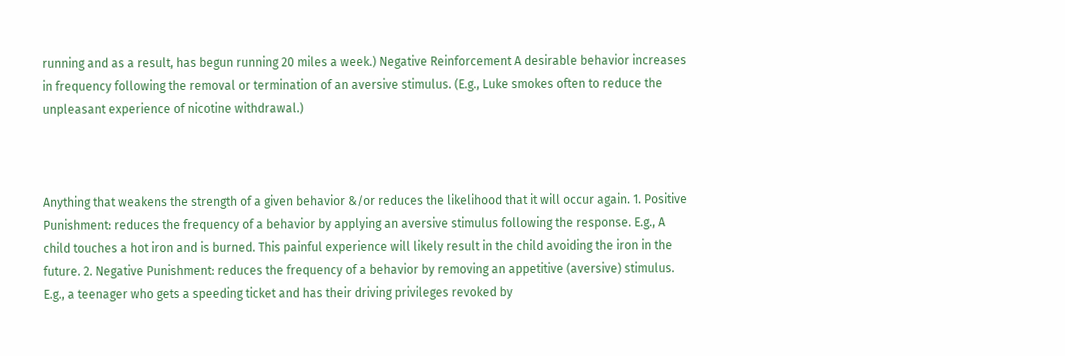running and as a result, has begun running 20 miles a week.) Negative Reinforcement A desirable behavior increases in frequency following the removal or termination of an aversive stimulus. (E.g., Luke smokes often to reduce the unpleasant experience of nicotine withdrawal.)



Anything that weakens the strength of a given behavior &/or reduces the likelihood that it will occur again. 1. Positive Punishment: reduces the frequency of a behavior by applying an aversive stimulus following the response. E.g., A child touches a hot iron and is burned. This painful experience will likely result in the child avoiding the iron in the future. 2. Negative Punishment: reduces the frequency of a behavior by removing an appetitive (aversive) stimulus. E.g., a teenager who gets a speeding ticket and has their driving privileges revoked by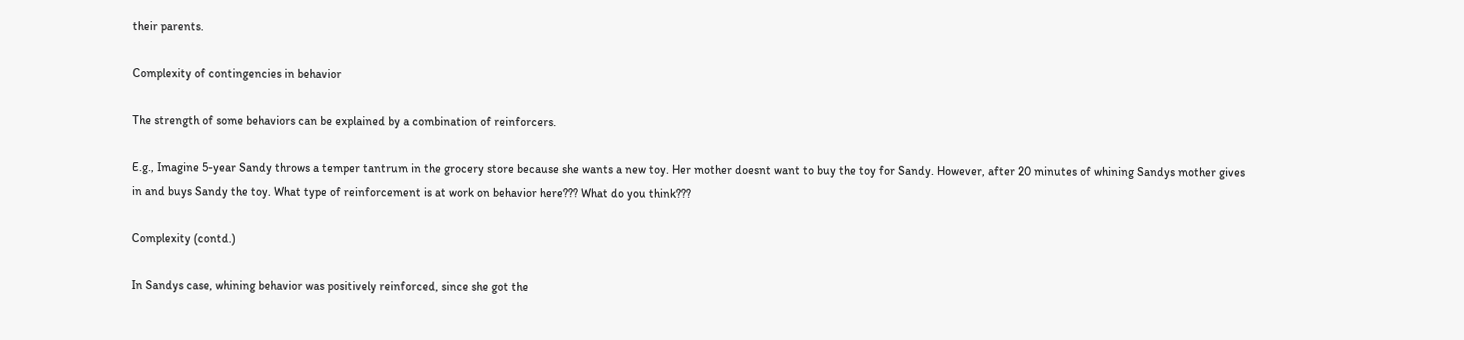their parents.

Complexity of contingencies in behavior

The strength of some behaviors can be explained by a combination of reinforcers.

E.g., Imagine 5-year Sandy throws a temper tantrum in the grocery store because she wants a new toy. Her mother doesnt want to buy the toy for Sandy. However, after 20 minutes of whining Sandys mother gives in and buys Sandy the toy. What type of reinforcement is at work on behavior here??? What do you think???

Complexity (contd.)

In Sandys case, whining behavior was positively reinforced, since she got the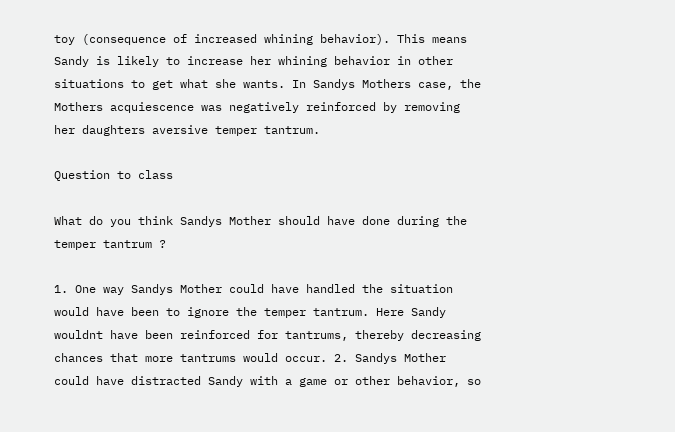toy (consequence of increased whining behavior). This means Sandy is likely to increase her whining behavior in other situations to get what she wants. In Sandys Mothers case, the Mothers acquiescence was negatively reinforced by removing her daughters aversive temper tantrum.

Question to class

What do you think Sandys Mother should have done during the temper tantrum ?

1. One way Sandys Mother could have handled the situation would have been to ignore the temper tantrum. Here Sandy wouldnt have been reinforced for tantrums, thereby decreasing chances that more tantrums would occur. 2. Sandys Mother could have distracted Sandy with a game or other behavior, so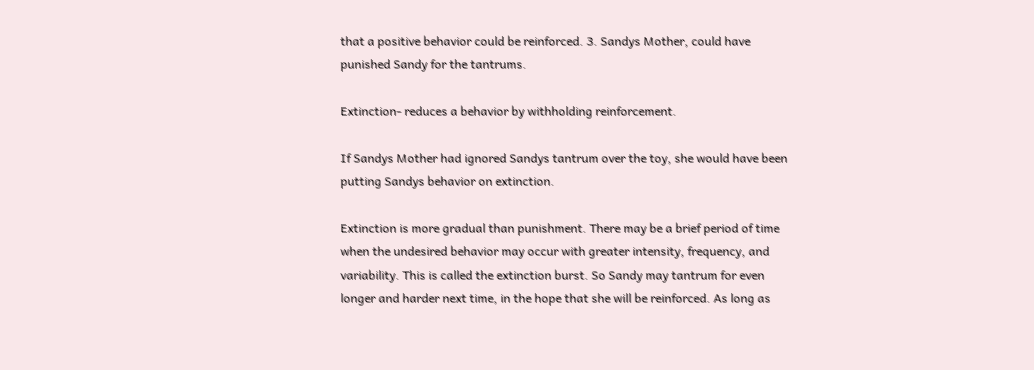that a positive behavior could be reinforced. 3. Sandys Mother, could have punished Sandy for the tantrums.

Extinction- reduces a behavior by withholding reinforcement.

If Sandys Mother had ignored Sandys tantrum over the toy, she would have been putting Sandys behavior on extinction.

Extinction is more gradual than punishment. There may be a brief period of time when the undesired behavior may occur with greater intensity, frequency, and variability. This is called the extinction burst. So Sandy may tantrum for even longer and harder next time, in the hope that she will be reinforced. As long as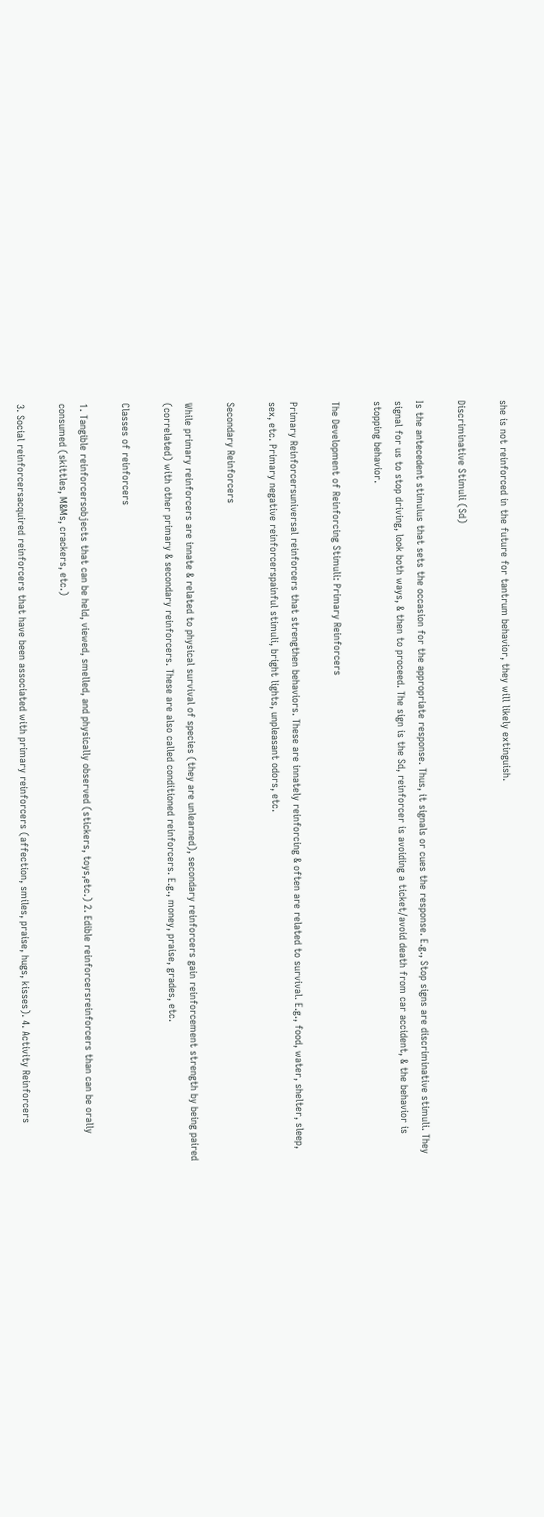she is not reinforced in the future for tantrum behavior, they will likely extinguish.

Discriminative Stimuli (Sd)

Is the antecedent stimulus that sets the occasion for the appropriate response. Thus, it signals or cues the response. E.g., Stop signs are discriminative stimuli. They signal for us to stop driving, look both ways, & then to proceed. The sign is the Sd, reinforcer is avoiding a ticket/avoid death from car accident, & the behavior is stopping behavior.

The Development of Reinforcing Stimuli: Primary Reinforcers

Primary Reinforcersuniversal reinforcers that strengthen behaviors. These are innately reinforcing & often are related to survival. E.g., food, water, shelter, sleep, sex, etc. Primary negative reinforcerspainful stimuli, bright lights, unpleasant odors, etc.

Secondary Reinforcers

While primary reinforcers are innate & related to physical survival of species (they are unlearned), secondary reinforcers gain reinforcement strength by being paired (correlated) with other primary & secondary reinforcers. These are also called conditioned reinforcers. E.g., money, praise, grades, etc.

Classes of reinforcers

1. Tangible reinforcersobjects that can be held, viewed, smelled, and physically observed (stickers, toys,etc.) 2. Edible reinforcersreinforcers than can be orally consumed (skittles, M&Ms, crackers, etc.)

3. Social reinforcersacquired reinforcers that have been associated with primary reinforcers (affection, smiles, praise, hugs, kisses). 4. Activity Reinforcers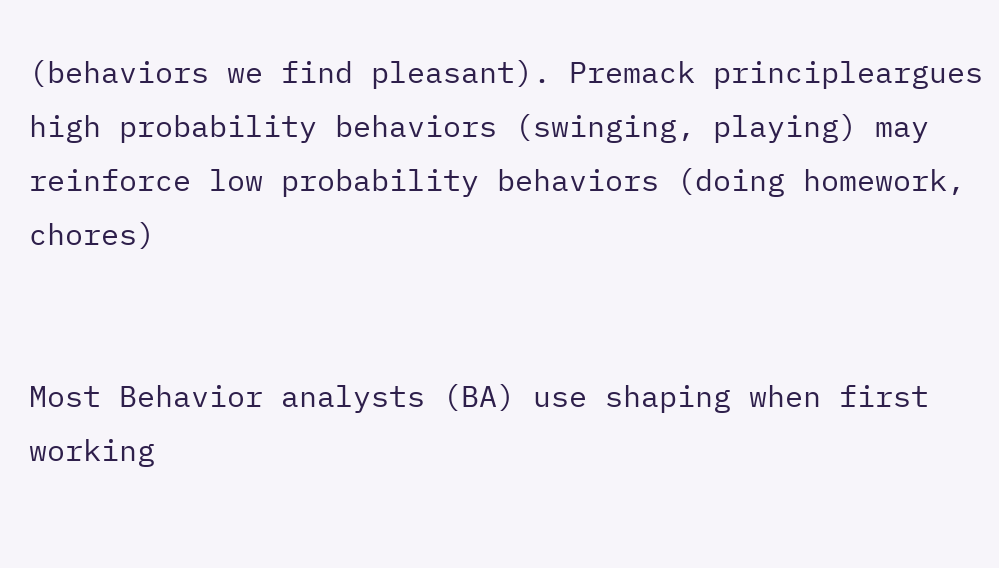(behaviors we find pleasant). Premack principleargues high probability behaviors (swinging, playing) may reinforce low probability behaviors (doing homework, chores)


Most Behavior analysts (BA) use shaping when first working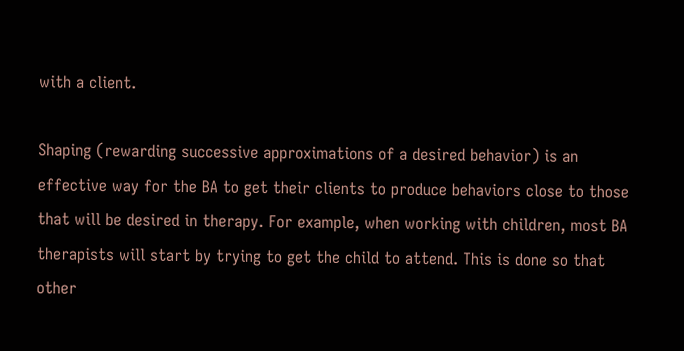with a client.

Shaping (rewarding successive approximations of a desired behavior) is an effective way for the BA to get their clients to produce behaviors close to those that will be desired in therapy. For example, when working with children, most BA therapists will start by trying to get the child to attend. This is done so that other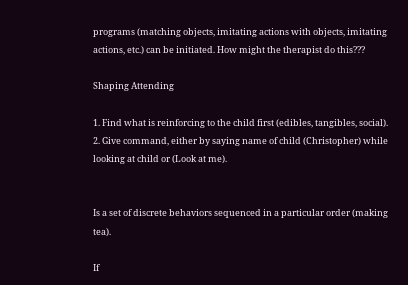programs (matching objects, imitating actions with objects, imitating actions, etc.) can be initiated. How might the therapist do this???

Shaping Attending

1. Find what is reinforcing to the child first (edibles, tangibles, social). 2. Give command, either by saying name of child (Christopher) while looking at child or (Look at me).


Is a set of discrete behaviors sequenced in a particular order (making tea).

If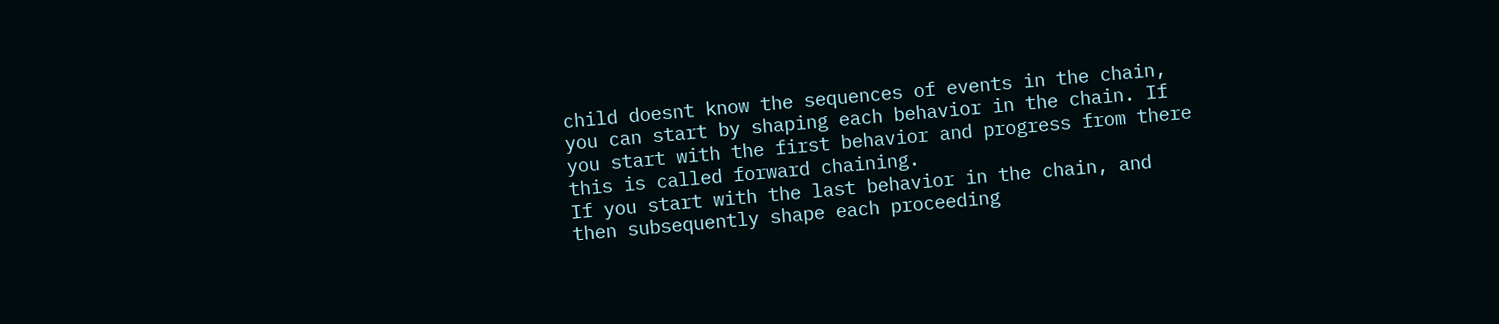child doesnt know the sequences of events in the chain, you can start by shaping each behavior in the chain. If you start with the first behavior and progress from there this is called forward chaining.
If you start with the last behavior in the chain, and then subsequently shape each proceeding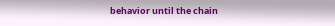behavior until the chain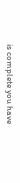is complete you have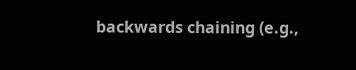backwards chaining (e.g.,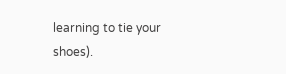learning to tie your shoes).